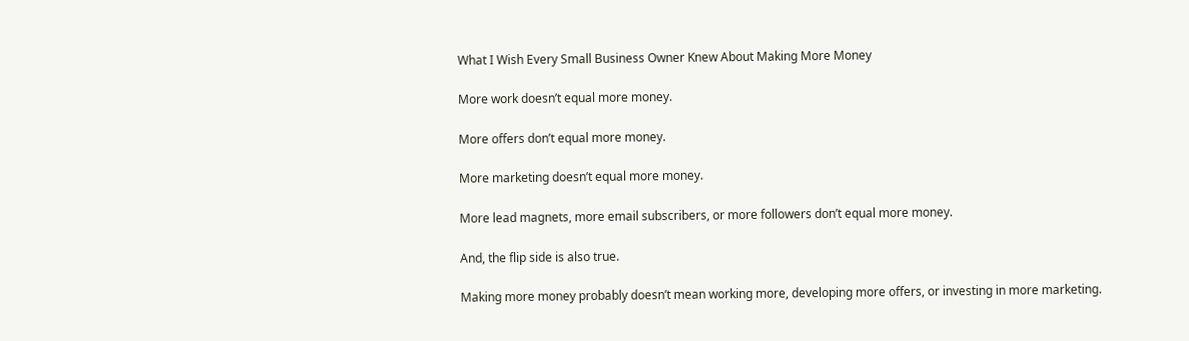What I Wish Every Small Business Owner Knew About Making More Money

More work doesn’t equal more money.

More offers don’t equal more money.

More marketing doesn’t equal more money.

More lead magnets, more email subscribers, or more followers don’t equal more money.

And, the flip side is also true.

Making more money probably doesn’t mean working more, developing more offers, or investing in more marketing.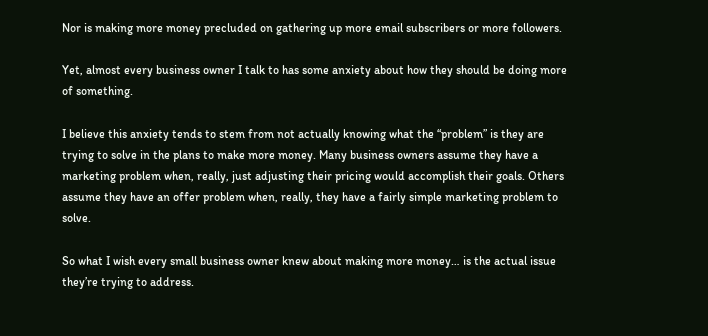Nor is making more money precluded on gathering up more email subscribers or more followers.

Yet, almost every business owner I talk to has some anxiety about how they should be doing more of something.

I believe this anxiety tends to stem from not actually knowing what the “problem” is they are trying to solve in the plans to make more money. Many business owners assume they have a marketing problem when, really, just adjusting their pricing would accomplish their goals. Others assume they have an offer problem when, really, they have a fairly simple marketing problem to solve.

So what I wish every small business owner knew about making more money… is the actual issue they’re trying to address.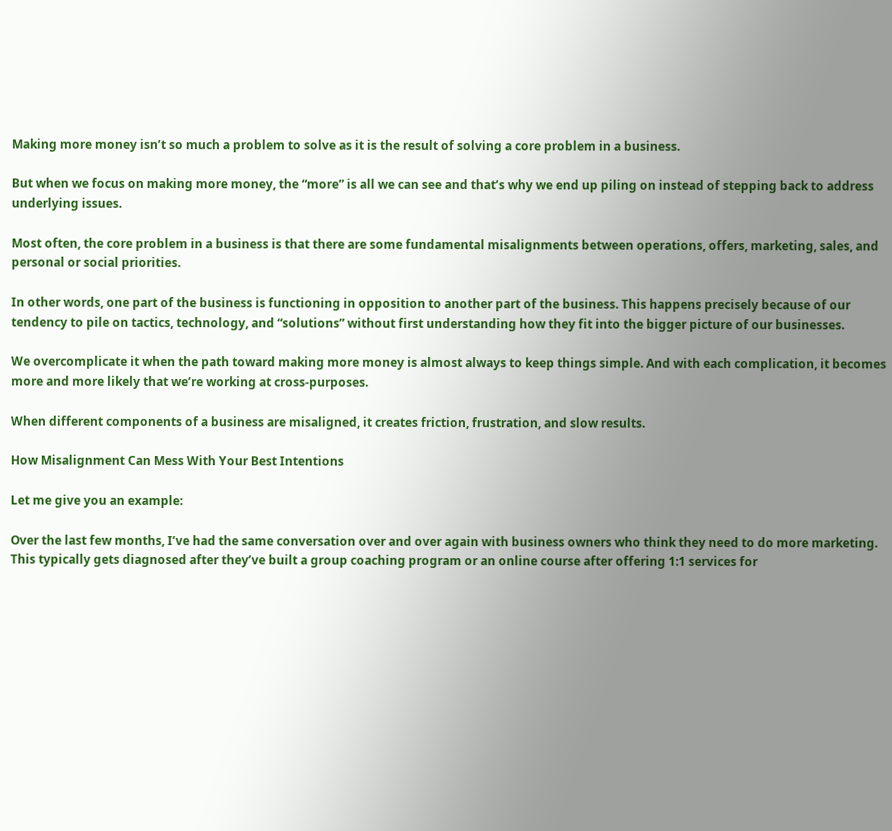Making more money isn’t so much a problem to solve as it is the result of solving a core problem in a business.

But when we focus on making more money, the “more” is all we can see and that’s why we end up piling on instead of stepping back to address underlying issues.

Most often, the core problem in a business is that there are some fundamental misalignments between operations, offers, marketing, sales, and personal or social priorities.

In other words, one part of the business is functioning in opposition to another part of the business. This happens precisely because of our tendency to pile on tactics, technology, and “solutions” without first understanding how they fit into the bigger picture of our businesses.

We overcomplicate it when the path toward making more money is almost always to keep things simple. And with each complication, it becomes more and more likely that we’re working at cross-purposes.

When different components of a business are misaligned, it creates friction, frustration, and slow results.

How Misalignment Can Mess With Your Best Intentions

Let me give you an example:

Over the last few months, I’ve had the same conversation over and over again with business owners who think they need to do more marketing. This typically gets diagnosed after they’ve built a group coaching program or an online course after offering 1:1 services for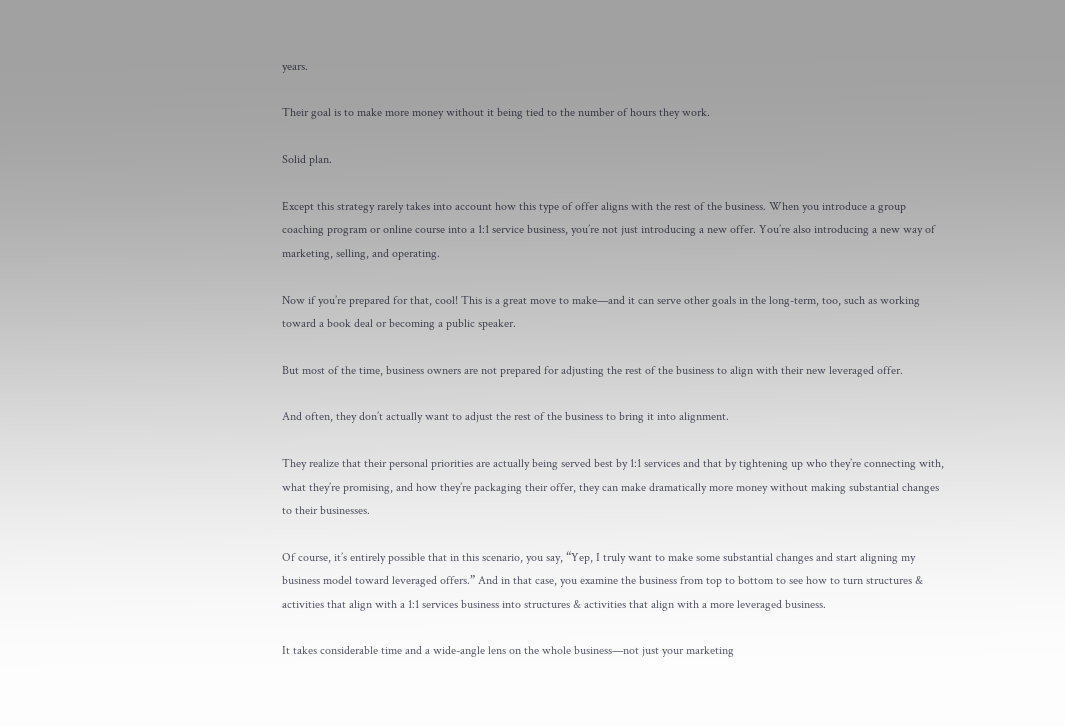years.

Their goal is to make more money without it being tied to the number of hours they work.

Solid plan.

Except this strategy rarely takes into account how this type of offer aligns with the rest of the business. When you introduce a group coaching program or online course into a 1:1 service business, you’re not just introducing a new offer. You’re also introducing a new way of marketing, selling, and operating.

Now if you’re prepared for that, cool! This is a great move to make—and it can serve other goals in the long-term, too, such as working toward a book deal or becoming a public speaker.

But most of the time, business owners are not prepared for adjusting the rest of the business to align with their new leveraged offer.

And often, they don’t actually want to adjust the rest of the business to bring it into alignment.

They realize that their personal priorities are actually being served best by 1:1 services and that by tightening up who they’re connecting with, what they’re promising, and how they’re packaging their offer, they can make dramatically more money without making substantial changes to their businesses.

Of course, it’s entirely possible that in this scenario, you say, “Yep, I truly want to make some substantial changes and start aligning my business model toward leveraged offers.” And in that case, you examine the business from top to bottom to see how to turn structures & activities that align with a 1:1 services business into structures & activities that align with a more leveraged business.

It takes considerable time and a wide-angle lens on the whole business—not just your marketing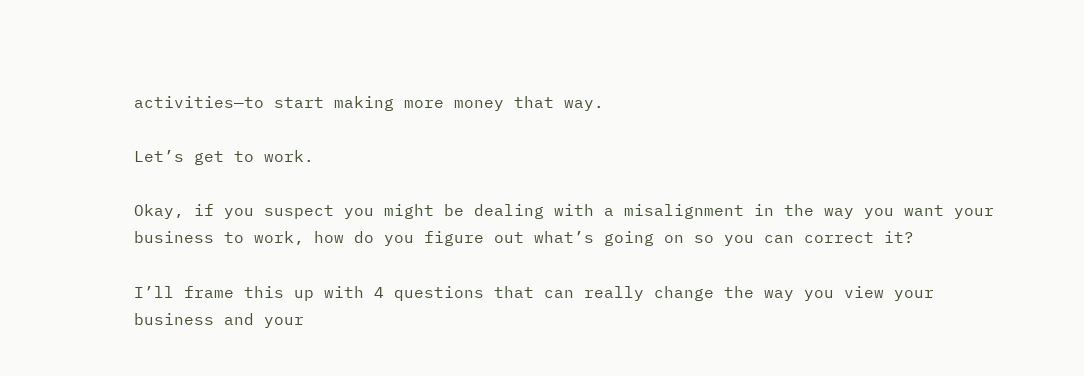activities—to start making more money that way.

Let’s get to work.

Okay, if you suspect you might be dealing with a misalignment in the way you want your business to work, how do you figure out what’s going on so you can correct it?

I’ll frame this up with 4 questions that can really change the way you view your business and your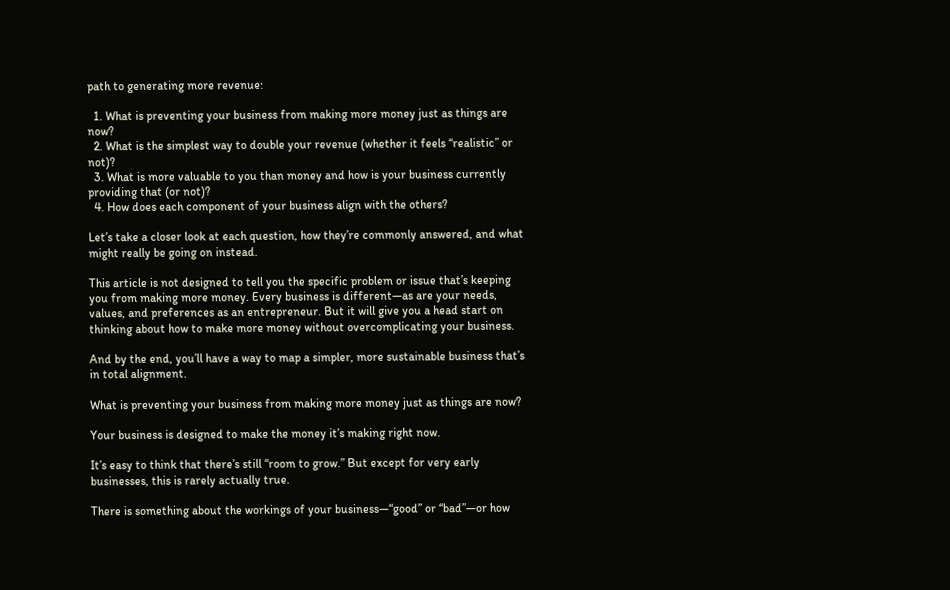path to generating more revenue:

  1. What is preventing your business from making more money just as things are now?
  2. What is the simplest way to double your revenue (whether it feels “realistic” or not)?
  3. What is more valuable to you than money and how is your business currently providing that (or not)?
  4. How does each component of your business align with the others?

Let’s take a closer look at each question, how they’re commonly answered, and what might really be going on instead.

This article is not designed to tell you the specific problem or issue that’s keeping you from making more money. Every business is different—as are your needs, values, and preferences as an entrepreneur. But it will give you a head start on thinking about how to make more money without overcomplicating your business.

And by the end, you’ll have a way to map a simpler, more sustainable business that’s in total alignment.

What is preventing your business from making more money just as things are now?

Your business is designed to make the money it’s making right now.

It’s easy to think that there’s still “room to grow.” But except for very early businesses, this is rarely actually true.

There is something about the workings of your business—“good” or “bad”—or how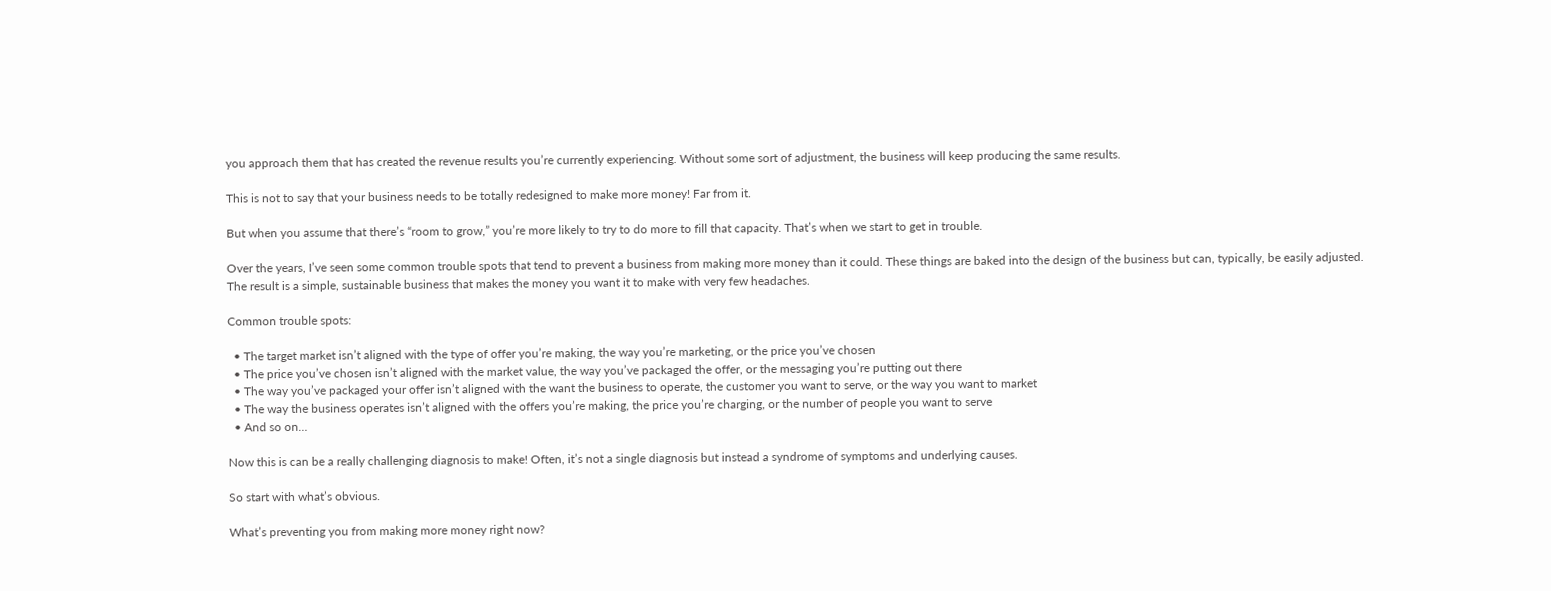you approach them that has created the revenue results you’re currently experiencing. Without some sort of adjustment, the business will keep producing the same results.

This is not to say that your business needs to be totally redesigned to make more money! Far from it.

But when you assume that there’s “room to grow,” you’re more likely to try to do more to fill that capacity. That’s when we start to get in trouble.

Over the years, I’ve seen some common trouble spots that tend to prevent a business from making more money than it could. These things are baked into the design of the business but can, typically, be easily adjusted. The result is a simple, sustainable business that makes the money you want it to make with very few headaches.

Common trouble spots:

  • The target market isn’t aligned with the type of offer you’re making, the way you’re marketing, or the price you’ve chosen
  • The price you’ve chosen isn’t aligned with the market value, the way you’ve packaged the offer, or the messaging you’re putting out there
  • The way you’ve packaged your offer isn’t aligned with the want the business to operate, the customer you want to serve, or the way you want to market
  • The way the business operates isn’t aligned with the offers you’re making, the price you’re charging, or the number of people you want to serve
  • And so on…

Now this is can be a really challenging diagnosis to make! Often, it’s not a single diagnosis but instead a syndrome of symptoms and underlying causes.

So start with what’s obvious.

What’s preventing you from making more money right now?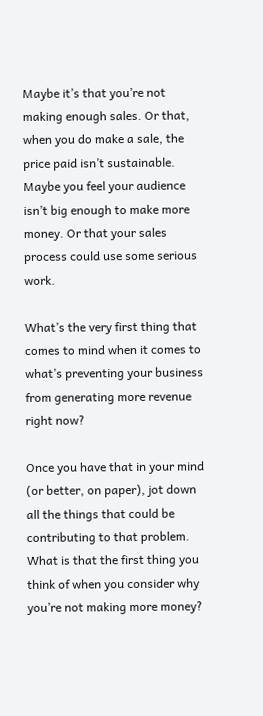Maybe it’s that you’re not making enough sales. Or that, when you do make a sale, the price paid isn’t sustainable. Maybe you feel your audience isn’t big enough to make more money. Or that your sales process could use some serious work.

What’s the very first thing that comes to mind when it comes to what’s preventing your business from generating more revenue right now?

Once you have that in your mind (or better, on paper), jot down all the things that could be contributing to that problem. What is that the first thing you think of when you consider why you’re not making more money?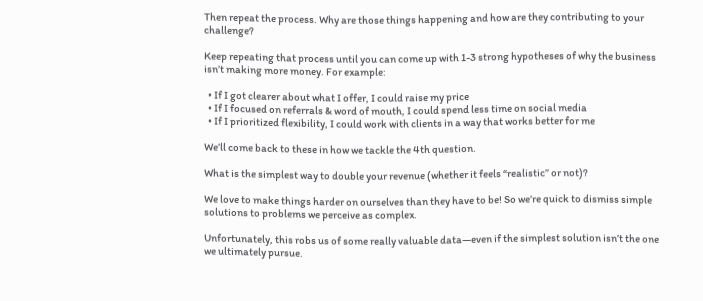Then repeat the process. Why are those things happening and how are they contributing to your challenge?

Keep repeating that process until you can come up with 1-3 strong hypotheses of why the business isn’t making more money. For example:

  • If I got clearer about what I offer, I could raise my price
  • If I focused on referrals & word of mouth, I could spend less time on social media
  • If I prioritized flexibility, I could work with clients in a way that works better for me

We’ll come back to these in how we tackle the 4th question.

What is the simplest way to double your revenue (whether it feels “realistic” or not)?

We love to make things harder on ourselves than they have to be! So we’re quick to dismiss simple solutions to problems we perceive as complex.

Unfortunately, this robs us of some really valuable data—even if the simplest solution isn’t the one we ultimately pursue.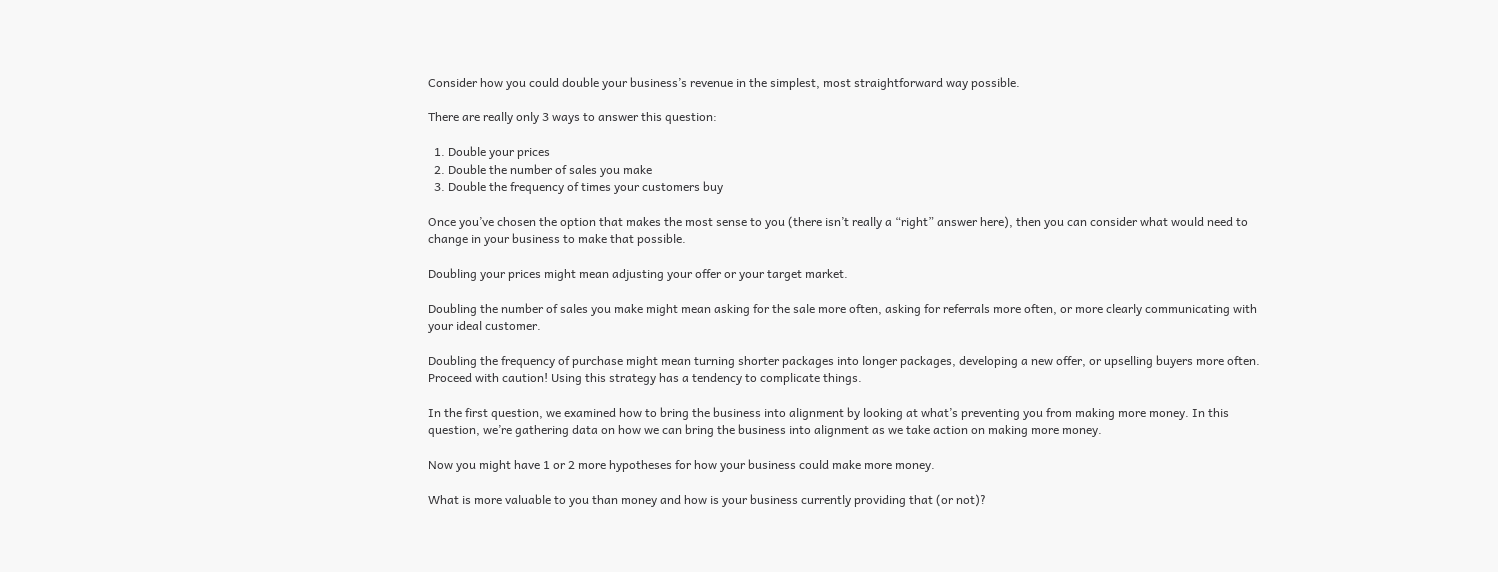Consider how you could double your business’s revenue in the simplest, most straightforward way possible.

There are really only 3 ways to answer this question:

  1. Double your prices
  2. Double the number of sales you make
  3. Double the frequency of times your customers buy

Once you’ve chosen the option that makes the most sense to you (there isn’t really a “right” answer here), then you can consider what would need to change in your business to make that possible.

Doubling your prices might mean adjusting your offer or your target market.

Doubling the number of sales you make might mean asking for the sale more often, asking for referrals more often, or more clearly communicating with your ideal customer.

Doubling the frequency of purchase might mean turning shorter packages into longer packages, developing a new offer, or upselling buyers more often. Proceed with caution! Using this strategy has a tendency to complicate things.

In the first question, we examined how to bring the business into alignment by looking at what’s preventing you from making more money. In this question, we’re gathering data on how we can bring the business into alignment as we take action on making more money.

Now you might have 1 or 2 more hypotheses for how your business could make more money.

What is more valuable to you than money and how is your business currently providing that (or not)?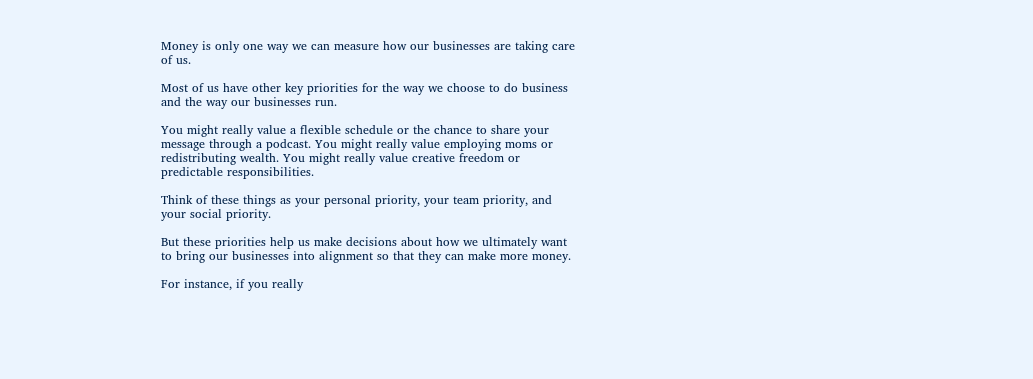Money is only one way we can measure how our businesses are taking care of us.

Most of us have other key priorities for the way we choose to do business and the way our businesses run.

You might really value a flexible schedule or the chance to share your message through a podcast. You might really value employing moms or redistributing wealth. You might really value creative freedom or predictable responsibilities.

Think of these things as your personal priority, your team priority, and your social priority.

But these priorities help us make decisions about how we ultimately want to bring our businesses into alignment so that they can make more money.

For instance, if you really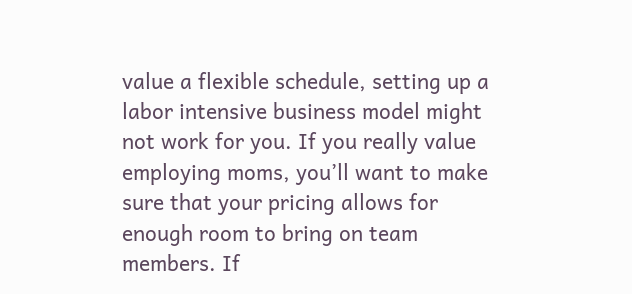value a flexible schedule, setting up a labor intensive business model might not work for you. If you really value employing moms, you’ll want to make sure that your pricing allows for enough room to bring on team members. If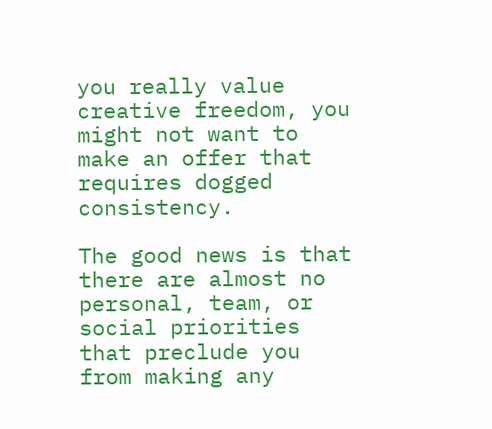you really value creative freedom, you might not want to make an offer that requires dogged consistency.

The good news is that there are almost no personal, team, or social priorities that preclude you from making any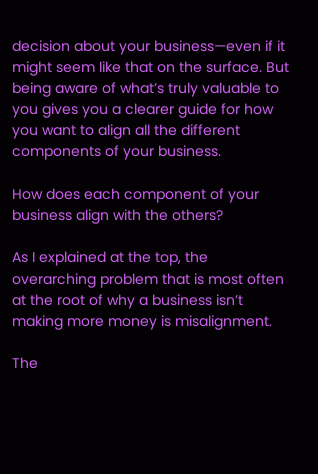decision about your business—even if it might seem like that on the surface. But being aware of what’s truly valuable to you gives you a clearer guide for how you want to align all the different components of your business.

How does each component of your business align with the others?

As I explained at the top, the overarching problem that is most often at the root of why a business isn’t making more money is misalignment.

The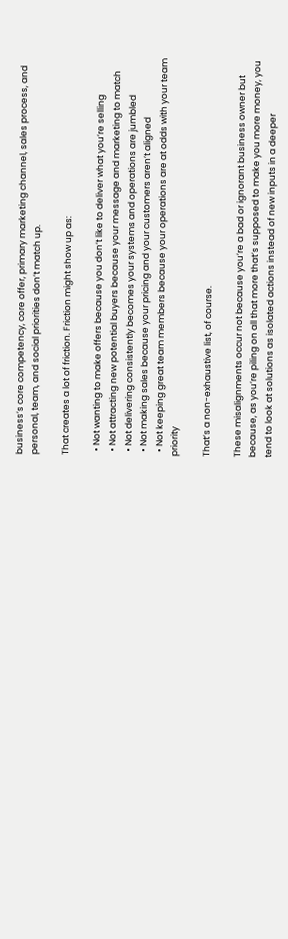business’s core competency, core offer, primary marketing channel, sales process, and personal, team, and social priorities don’t match up.

That creates a lot of friction. Friction might show up as:

  • Not wanting to make offers because you don’t like to deliver what you’re selling
  • Not attracting new potential buyers because your message and marketing to match
  • Not delivering consistently becomes your systems and operations are jumbled
  • Not making sales because your pricing and your customers aren’t aligned
  • Not keeping great team members because your operations are at odds with your team priority

That’s a non-exhaustive list, of course.

These misalignments occur not because you’re a bad or ignorant business owner but because, as you’re piling on all that more that’s supposed to make you more money, you tend to look at solutions as isolated actions instead of new inputs in a deeper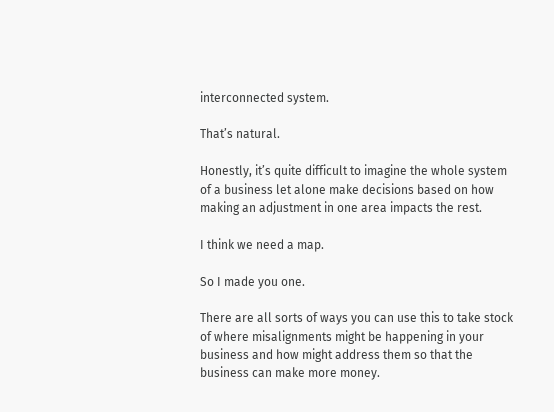interconnected system.

That’s natural.

Honestly, it’s quite difficult to imagine the whole system of a business let alone make decisions based on how making an adjustment in one area impacts the rest.

I think we need a map.

So I made you one.

There are all sorts of ways you can use this to take stock of where misalignments might be happening in your business and how might address them so that the business can make more money.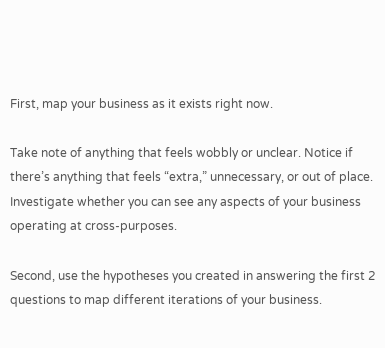First, map your business as it exists right now.

Take note of anything that feels wobbly or unclear. Notice if there’s anything that feels “extra,” unnecessary, or out of place. Investigate whether you can see any aspects of your business operating at cross-purposes.

Second, use the hypotheses you created in answering the first 2 questions to map different iterations of your business.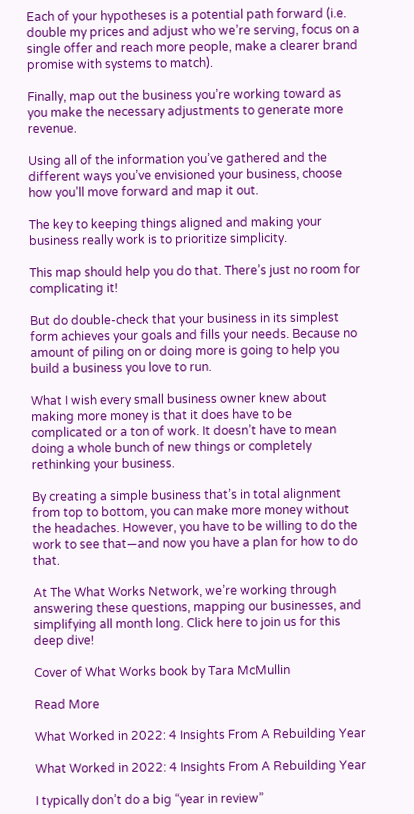Each of your hypotheses is a potential path forward (i.e. double my prices and adjust who we’re serving, focus on a single offer and reach more people, make a clearer brand promise with systems to match).

Finally, map out the business you’re working toward as you make the necessary adjustments to generate more revenue.

Using all of the information you’ve gathered and the different ways you’ve envisioned your business, choose how you’ll move forward and map it out.

The key to keeping things aligned and making your business really work is to prioritize simplicity.

This map should help you do that. There’s just no room for complicating it!

But do double-check that your business in its simplest form achieves your goals and fills your needs. Because no amount of piling on or doing more is going to help you build a business you love to run.

What I wish every small business owner knew about making more money is that it does have to be complicated or a ton of work. It doesn’t have to mean doing a whole bunch of new things or completely rethinking your business.

By creating a simple business that’s in total alignment from top to bottom, you can make more money without the headaches. However, you have to be willing to do the work to see that—and now you have a plan for how to do that.

At The What Works Network, we’re working through answering these questions, mapping our businesses, and simplifying all month long. Click here to join us for this deep dive!

Cover of What Works book by Tara McMullin

Read More

What Worked in 2022: 4 Insights From A Rebuilding Year

What Worked in 2022: 4 Insights From A Rebuilding Year

I typically don’t do a big “year in review”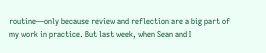routine—only because review and reflection are a big part of my work in practice. But last week, when Sean and I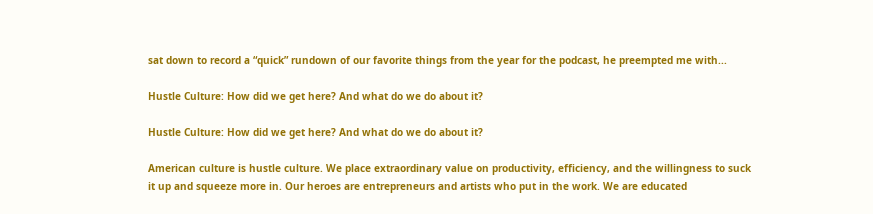sat down to record a “quick” rundown of our favorite things from the year for the podcast, he preempted me with...

Hustle Culture: How did we get here? And what do we do about it?

Hustle Culture: How did we get here? And what do we do about it?

American culture is hustle culture. We place extraordinary value on productivity, efficiency, and the willingness to suck it up and squeeze more in. Our heroes are entrepreneurs and artists who put in the work. We are educated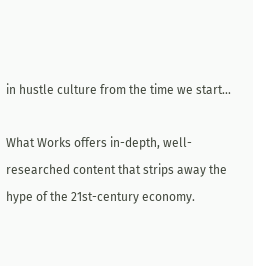in hustle culture from the time we start...

What Works offers in-depth, well-researched content that strips away the hype of the 21st-century economy.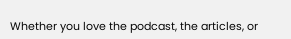Whether you love the podcast, the articles, or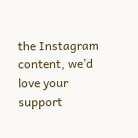the Instagram content, we’d love your support